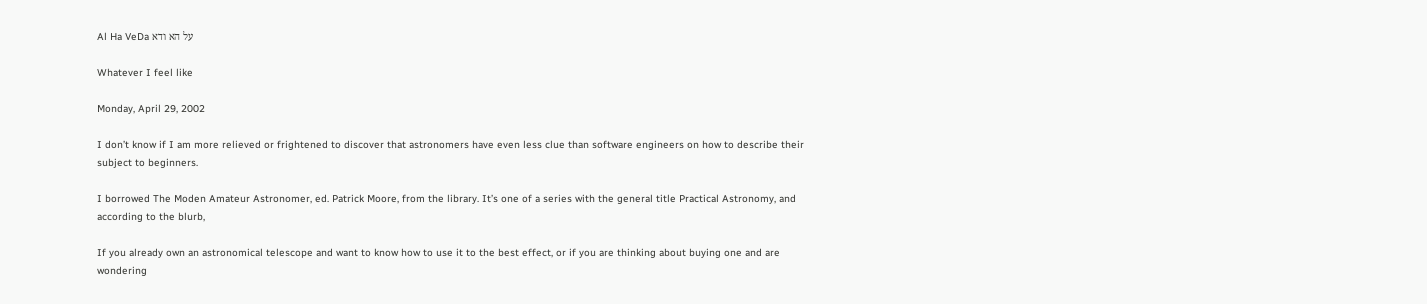Al Ha VeDa על הא ודא

Whatever I feel like

Monday, April 29, 2002

I don’t know if I am more relieved or frightened to discover that astronomers have even less clue than software engineers on how to describe their subject to beginners.

I borrowed The Moden Amateur Astronomer, ed. Patrick Moore, from the library. It’s one of a series with the general title Practical Astronomy, and according to the blurb,

If you already own an astronomical telescope and want to know how to use it to the best effect, or if you are thinking about buying one and are wondering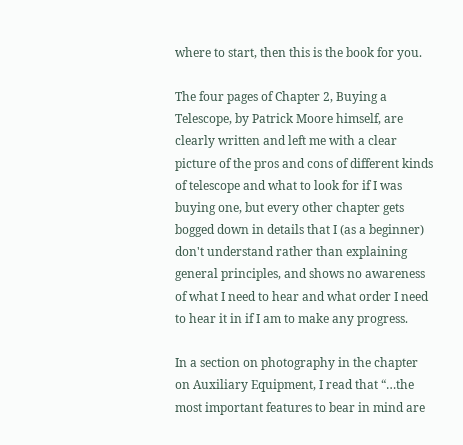where to start, then this is the book for you.

The four pages of Chapter 2, Buying a Telescope, by Patrick Moore himself, are clearly written and left me with a clear picture of the pros and cons of different kinds of telescope and what to look for if I was buying one, but every other chapter gets bogged down in details that I (as a beginner) don't understand rather than explaining general principles, and shows no awareness of what I need to hear and what order I need to hear it in if I am to make any progress.

In a section on photography in the chapter on Auxiliary Equipment, I read that “…the most important features to bear in mind are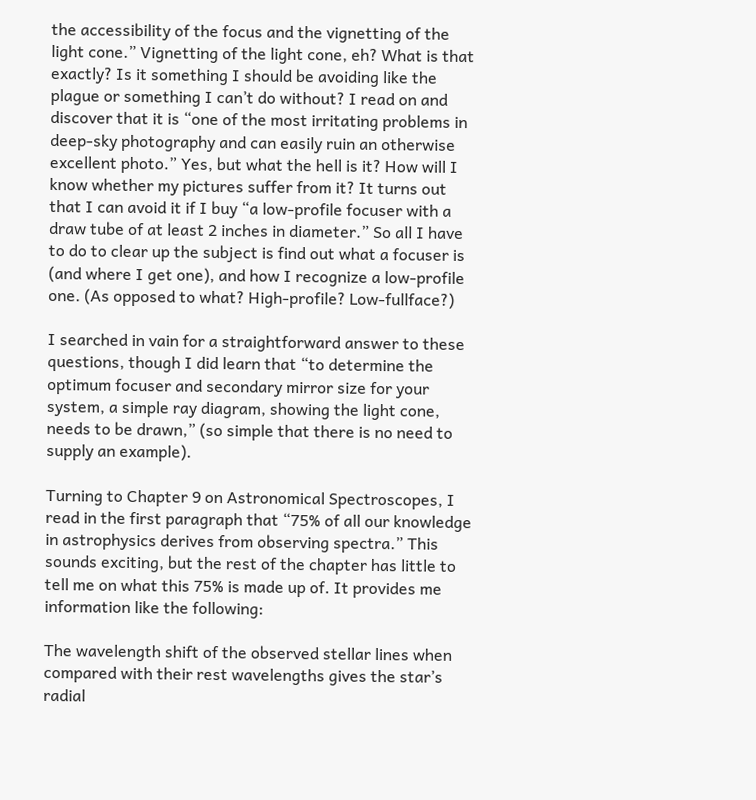the accessibility of the focus and the vignetting of the light cone.” Vignetting of the light cone, eh? What is that exactly? Is it something I should be avoiding like the plague or something I can’t do without? I read on and discover that it is “one of the most irritating problems in deep-sky photography and can easily ruin an otherwise excellent photo.” Yes, but what the hell is it? How will I know whether my pictures suffer from it? It turns out that I can avoid it if I buy “a low-profile focuser with a draw tube of at least 2 inches in diameter.” So all I have to do to clear up the subject is find out what a focuser is (and where I get one), and how I recognize a low-profile one. (As opposed to what? High-profile? Low-fullface?)

I searched in vain for a straightforward answer to these questions, though I did learn that “to determine the optimum focuser and secondary mirror size for your system, a simple ray diagram, showing the light cone, needs to be drawn,” (so simple that there is no need to supply an example).

Turning to Chapter 9 on Astronomical Spectroscopes, I read in the first paragraph that “75% of all our knowledge in astrophysics derives from observing spectra.” This sounds exciting, but the rest of the chapter has little to tell me on what this 75% is made up of. It provides me information like the following:

The wavelength shift of the observed stellar lines when compared with their rest wavelengths gives the star’s radial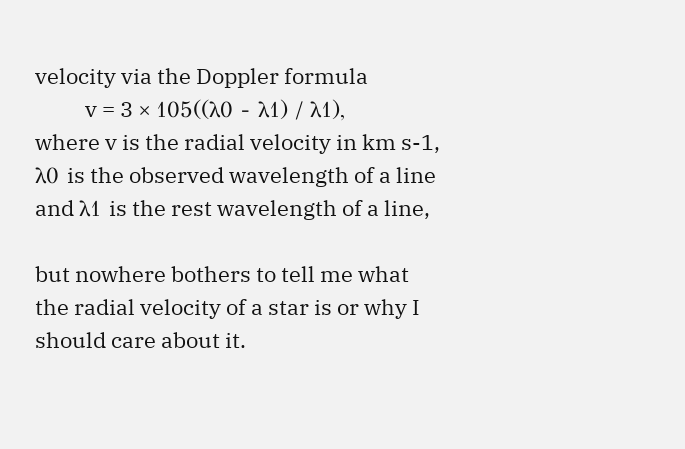velocity via the Doppler formula
          v = 3 × 105((λ0 - λ1) / λ1),
where v is the radial velocity in km s-1, λ0 is the observed wavelength of a line and λ1 is the rest wavelength of a line,

but nowhere bothers to tell me what the radial velocity of a star is or why I should care about it.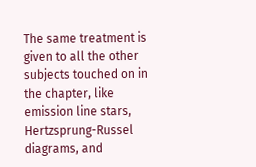The same treatment is given to all the other subjects touched on in the chapter, like emission line stars, Hertzsprung-Russel diagrams, and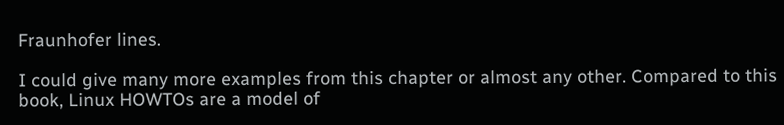Fraunhofer lines.

I could give many more examples from this chapter or almost any other. Compared to this book, Linux HOWTOs are a model of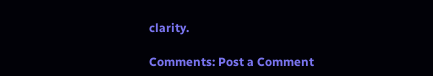clarity.

Comments: Post a Comment